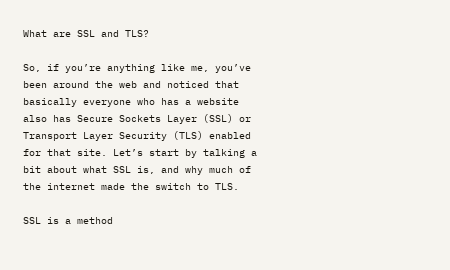What are SSL and TLS?

So, if you’re anything like me, you’ve been around the web and noticed that basically everyone who has a website also has Secure Sockets Layer (SSL) or Transport Layer Security (TLS) enabled for that site. Let’s start by talking a bit about what SSL is, and why much of the internet made the switch to TLS.

SSL is a method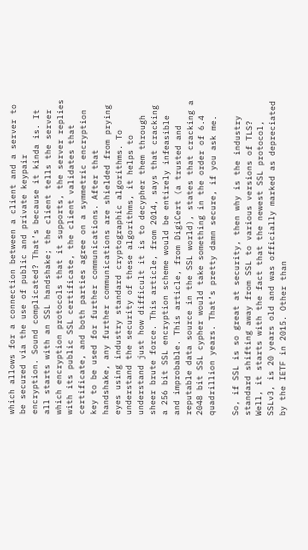which allows for a connection between a client and a server to be secured via the use of public and private keypair encryption. Sound complicated? That’s because it kinda is. It all starts with an SSL handshake; the client tells the server which encryption protocols that it supports, the server replies with its public SSL certificate, the client validates that certificate, and both parties agree on a symmetric encryption key to be used for further communications. After that handshake, any further communications are shielded from prying eyes using industry standard cryptographic algorithms. To understand the security of these algorithms, it helps to understand just how difficult it is to decypher them through sheer brute force. This article, from 2014, says that cracking a 256 bit SSL encryption scheme would be entirely infeasible and improbable. This article, from DigiCert (a trusted and reputable data source in the SSL world), states that cracking a 2048 bit SSL cypher would take something in the order of 6.4 quadrillion years. That’s pretty damn secure, if you ask me.

So, if SSL is so great at security, then why is the industry standard shifting away from SSL to various versions of TLS? Well, it starts with the fact that the newest SSL protocol, SSLv3, is 20 years old and was officially marked as depreciated by the IETF in 2015. Other than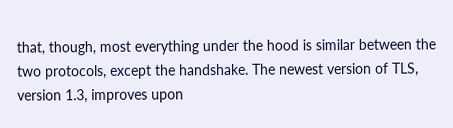that, though, most everything under the hood is similar between the two protocols, except the handshake. The newest version of TLS, version 1.3, improves upon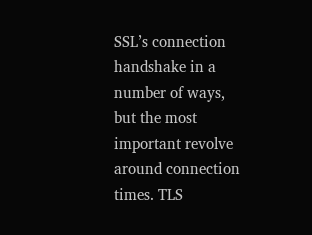SSL’s connection handshake in a number of ways, but the most important revolve around connection times. TLS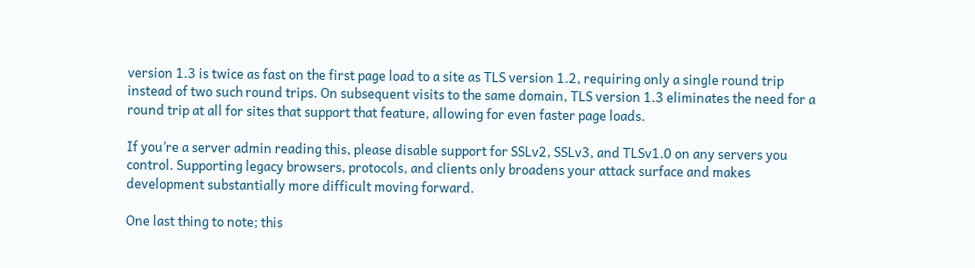version 1.3 is twice as fast on the first page load to a site as TLS version 1.2, requiring only a single round trip instead of two such round trips. On subsequent visits to the same domain, TLS version 1.3 eliminates the need for a round trip at all for sites that support that feature, allowing for even faster page loads.

If you’re a server admin reading this, please disable support for SSLv2, SSLv3, and TLSv1.0 on any servers you control. Supporting legacy browsers, protocols, and clients only broadens your attack surface and makes development substantially more difficult moving forward.

One last thing to note; this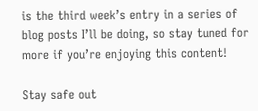is the third week’s entry in a series of blog posts I’ll be doing, so stay tuned for more if you’re enjoying this content!

Stay safe out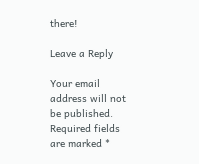there!

Leave a Reply

Your email address will not be published. Required fields are marked *